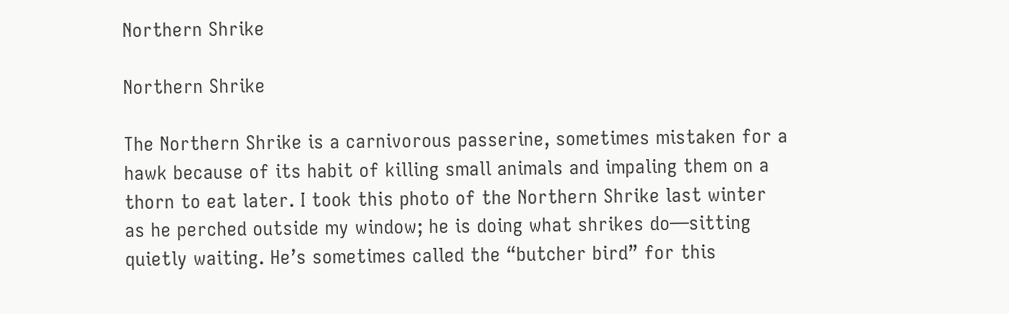Northern Shrike

Northern Shrike

The Northern Shrike is a carnivorous passerine, sometimes mistaken for a hawk because of its habit of killing small animals and impaling them on a thorn to eat later. I took this photo of the Northern Shrike last winter as he perched outside my window; he is doing what shrikes do—sitting quietly waiting. He’s sometimes called the “butcher bird” for this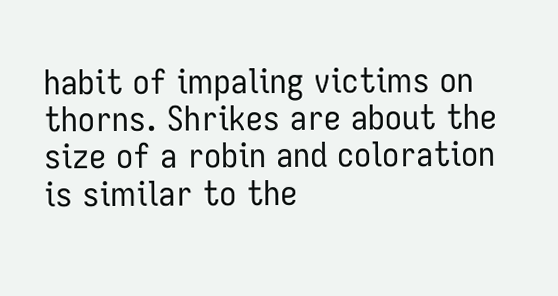habit of impaling victims on thorns. Shrikes are about the size of a robin and coloration is similar to the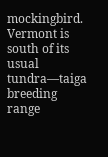mockingbird. Vermont is south of its usual tundra—taiga breeding range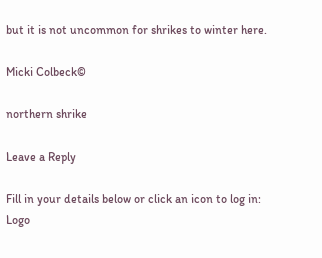but it is not uncommon for shrikes to winter here.

Micki Colbeck©

northern shrike

Leave a Reply

Fill in your details below or click an icon to log in: Logo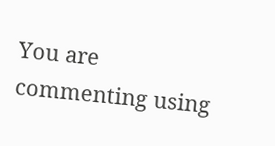You are commenting using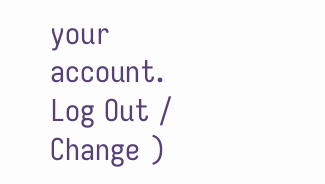your account. Log Out /  Change )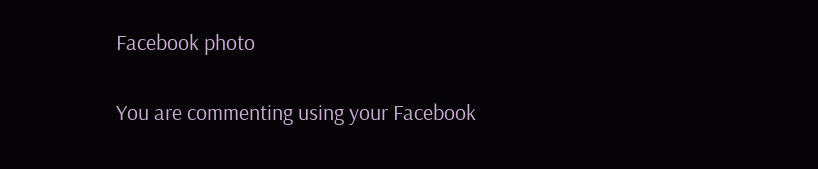Facebook photo

You are commenting using your Facebook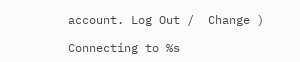account. Log Out /  Change )

Connecting to %s